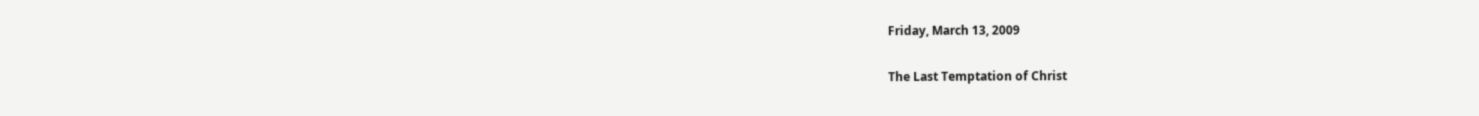Friday, March 13, 2009

The Last Temptation of Christ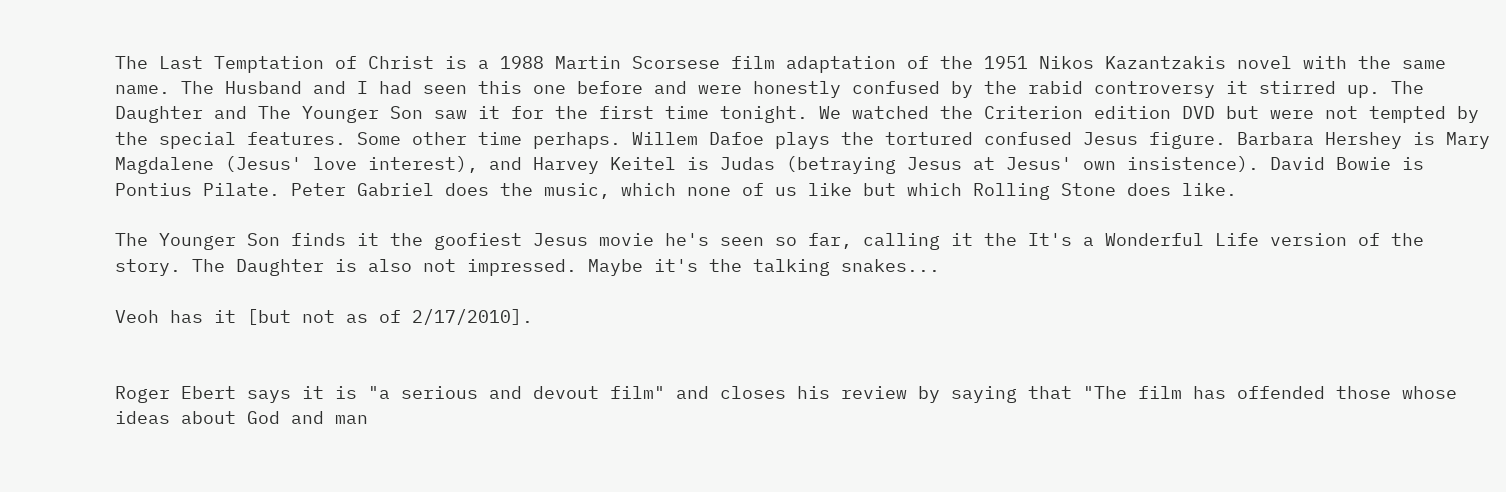The Last Temptation of Christ is a 1988 Martin Scorsese film adaptation of the 1951 Nikos Kazantzakis novel with the same name. The Husband and I had seen this one before and were honestly confused by the rabid controversy it stirred up. The Daughter and The Younger Son saw it for the first time tonight. We watched the Criterion edition DVD but were not tempted by the special features. Some other time perhaps. Willem Dafoe plays the tortured confused Jesus figure. Barbara Hershey is Mary Magdalene (Jesus' love interest), and Harvey Keitel is Judas (betraying Jesus at Jesus' own insistence). David Bowie is Pontius Pilate. Peter Gabriel does the music, which none of us like but which Rolling Stone does like.

The Younger Son finds it the goofiest Jesus movie he's seen so far, calling it the It's a Wonderful Life version of the story. The Daughter is also not impressed. Maybe it's the talking snakes...

Veoh has it [but not as of 2/17/2010].


Roger Ebert says it is "a serious and devout film" and closes his review by saying that "The film has offended those whose ideas about God and man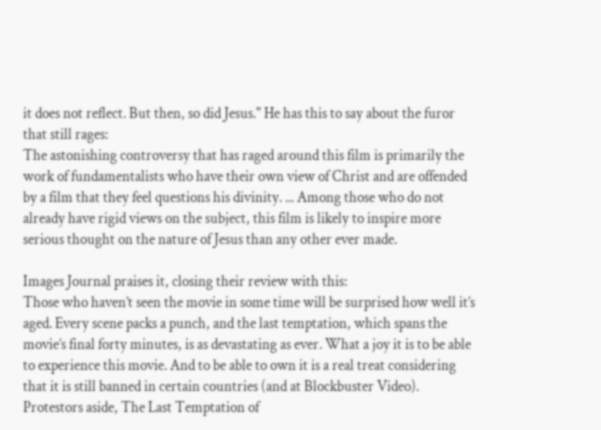it does not reflect. But then, so did Jesus." He has this to say about the furor that still rages:
The astonishing controversy that has raged around this film is primarily the work of fundamentalists who have their own view of Christ and are offended by a film that they feel questions his divinity. ... Among those who do not already have rigid views on the subject, this film is likely to inspire more serious thought on the nature of Jesus than any other ever made.

Images Journal praises it, closing their review with this:
Those who haven’t seen the movie in some time will be surprised how well it’s aged. Every scene packs a punch, and the last temptation, which spans the movie’s final forty minutes, is as devastating as ever. What a joy it is to be able to experience this movie. And to be able to own it is a real treat considering that it is still banned in certain countries (and at Blockbuster Video). Protestors aside, The Last Temptation of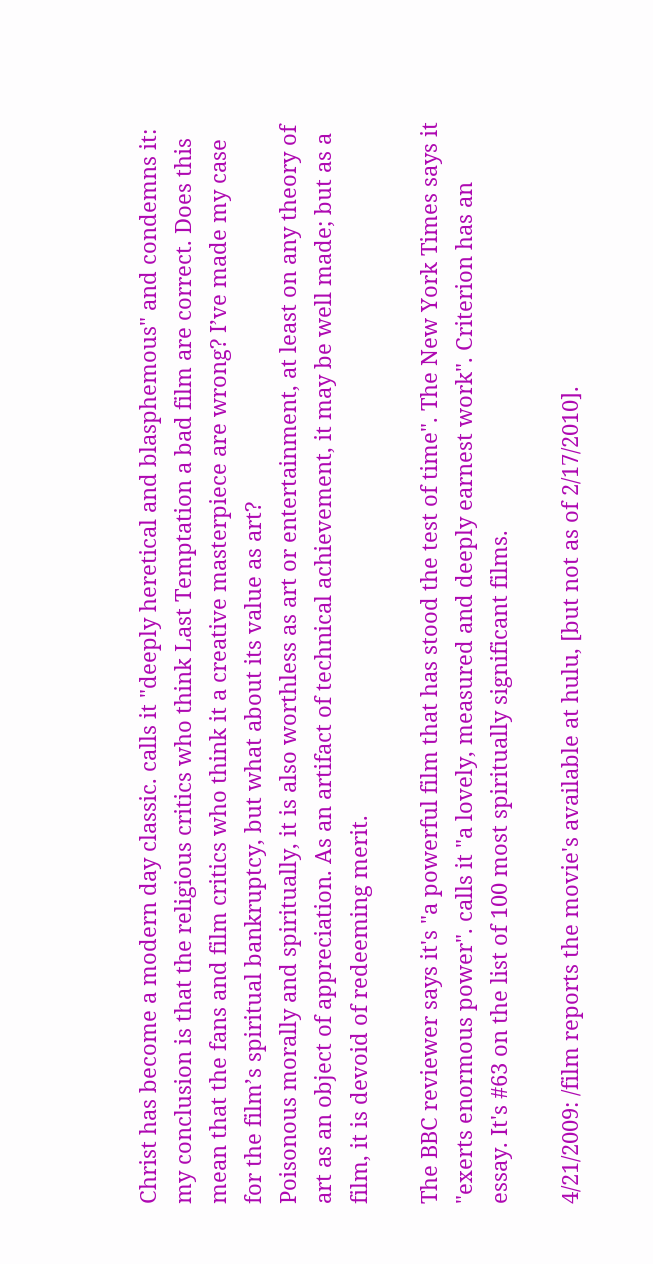Christ has become a modern day classic. calls it "deeply heretical and blasphemous" and condemns it:
my conclusion is that the religious critics who think Last Temptation a bad film are correct. Does this mean that the fans and film critics who think it a creative masterpiece are wrong? I’ve made my case for the film’s spiritual bankruptcy, but what about its value as art?
Poisonous morally and spiritually, it is also worthless as art or entertainment, at least on any theory of art as an object of appreciation. As an artifact of technical achievement, it may be well made; but as a film, it is devoid of redeeming merit.

The BBC reviewer says it's "a powerful film that has stood the test of time". The New York Times says it "exerts enormous power". calls it "a lovely, measured and deeply earnest work". Criterion has an essay. It's #63 on the list of 100 most spiritually significant films.

4/21/2009: /film reports the movie's available at hulu, [but not as of 2/17/2010].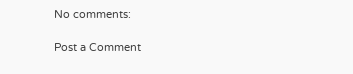No comments:

Post a Comment